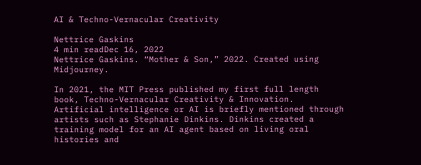AI & Techno-Vernacular Creativity

Nettrice Gaskins
4 min readDec 16, 2022
Nettrice Gaskins. “Mother & Son,” 2022. Created using Midjourney.

In 2021, the MIT Press published my first full length book, Techno-Vernacular Creativity & Innovation. Artificial intelligence or AI is briefly mentioned through artists such as Stephanie Dinkins. Dinkins created a training model for an AI agent based on living oral histories and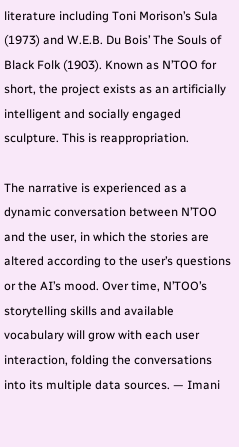literature including Toni Morison’s Sula (1973) and W.E.B. Du Bois’ The Souls of Black Folk (1903). Known as N’TOO for short, the project exists as an artificially intelligent and socially engaged sculpture. This is reappropriation.

The narrative is experienced as a dynamic conversation between N’TOO and the user, in which the stories are altered according to the user’s questions or the AI’s mood. Over time, N’TOO’s storytelling skills and available vocabulary will grow with each user interaction, folding the conversations into its multiple data sources. — Imani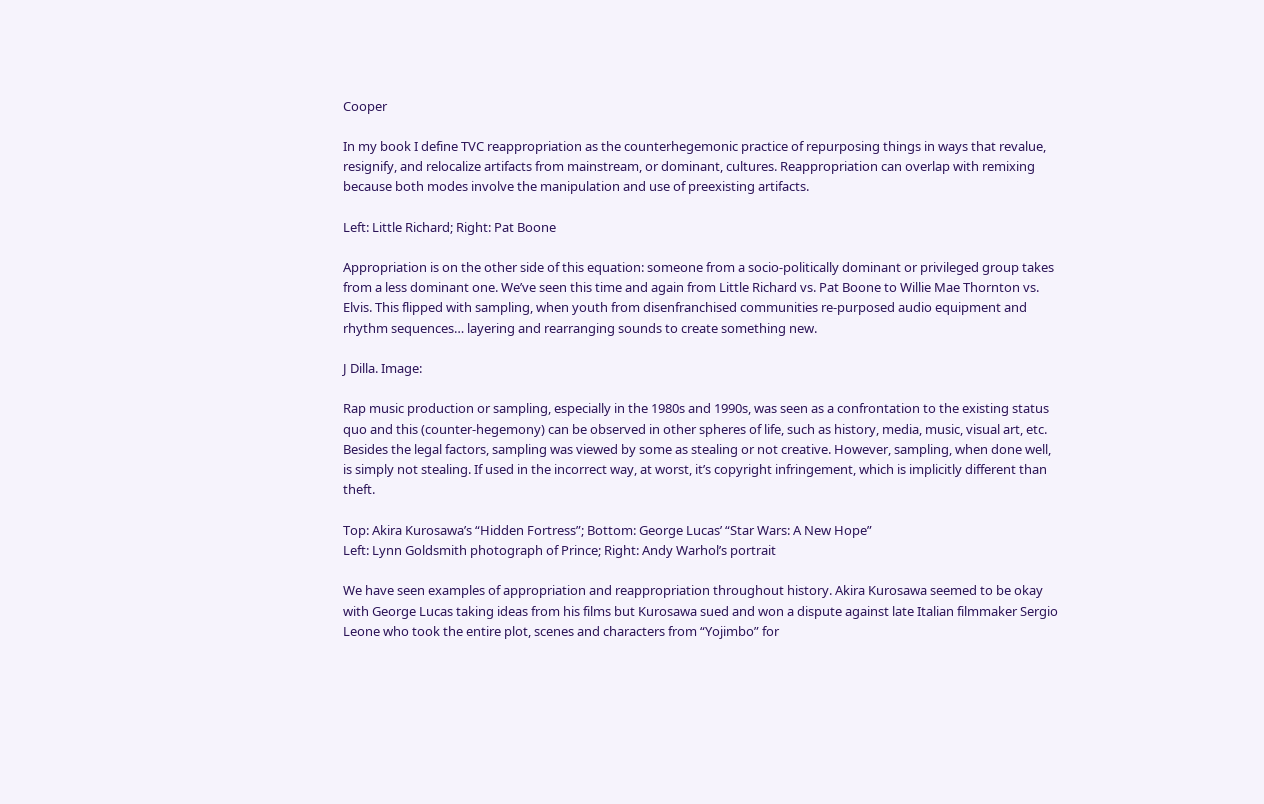Cooper

In my book I define TVC reappropriation as the counterhegemonic practice of repurposing things in ways that revalue, resignify, and relocalize artifacts from mainstream, or dominant, cultures. Reappropriation can overlap with remixing because both modes involve the manipulation and use of preexisting artifacts.

Left: Little Richard; Right: Pat Boone

Appropriation is on the other side of this equation: someone from a socio-politically dominant or privileged group takes from a less dominant one. We’ve seen this time and again from Little Richard vs. Pat Boone to Willie Mae Thornton vs. Elvis. This flipped with sampling, when youth from disenfranchised communities re-purposed audio equipment and rhythm sequences… layering and rearranging sounds to create something new.

J Dilla. Image:

Rap music production or sampling, especially in the 1980s and 1990s, was seen as a confrontation to the existing status quo and this (counter-hegemony) can be observed in other spheres of life, such as history, media, music, visual art, etc. Besides the legal factors, sampling was viewed by some as stealing or not creative. However, sampling, when done well, is simply not stealing. If used in the incorrect way, at worst, it’s copyright infringement, which is implicitly different than theft.

Top: Akira Kurosawa’s “Hidden Fortress”; Bottom: George Lucas’ “Star Wars: A New Hope”
Left: Lynn Goldsmith photograph of Prince; Right: Andy Warhol’s portrait

We have seen examples of appropriation and reappropriation throughout history. Akira Kurosawa seemed to be okay with George Lucas taking ideas from his films but Kurosawa sued and won a dispute against late Italian filmmaker Sergio Leone who took the entire plot, scenes and characters from “Yojimbo” for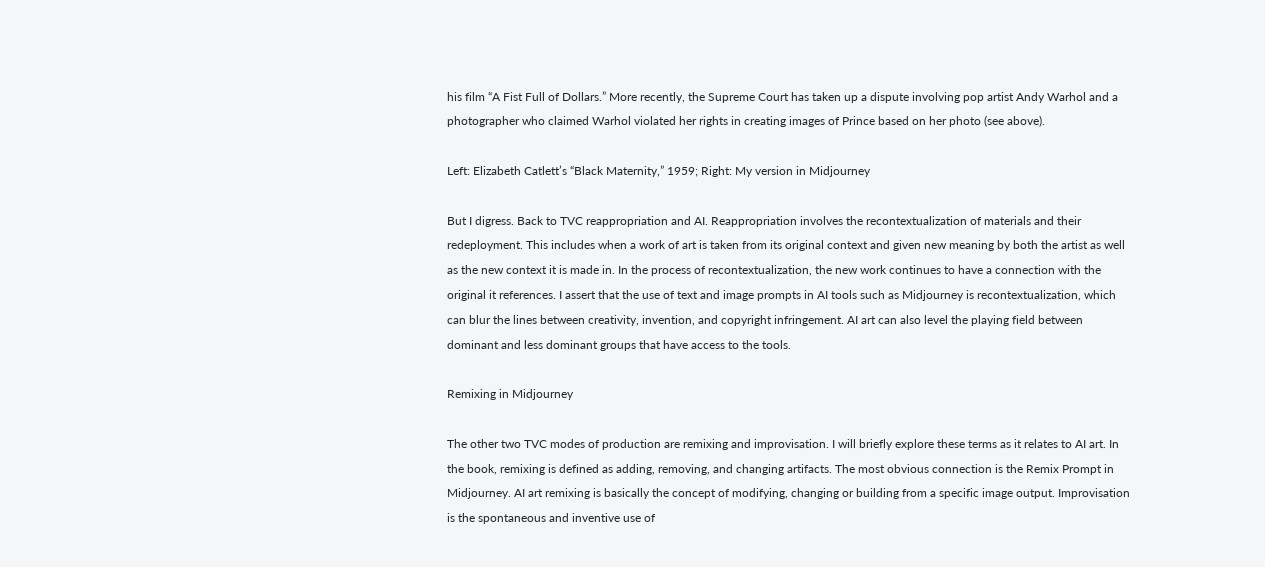his film “A Fist Full of Dollars.” More recently, the Supreme Court has taken up a dispute involving pop artist Andy Warhol and a photographer who claimed Warhol violated her rights in creating images of Prince based on her photo (see above).

Left: Elizabeth Catlett’s “Black Maternity,” 1959; Right: My version in Midjourney

But I digress. Back to TVC reappropriation and AI. Reappropriation involves the recontextualization of materials and their redeployment. This includes when a work of art is taken from its original context and given new meaning by both the artist as well as the new context it is made in. In the process of recontextualization, the new work continues to have a connection with the original it references. I assert that the use of text and image prompts in AI tools such as Midjourney is recontextualization, which can blur the lines between creativity, invention, and copyright infringement. AI art can also level the playing field between dominant and less dominant groups that have access to the tools.

Remixing in Midjourney

The other two TVC modes of production are remixing and improvisation. I will briefly explore these terms as it relates to AI art. In the book, remixing is defined as adding, removing, and changing artifacts. The most obvious connection is the Remix Prompt in Midjourney. AI art remixing is basically the concept of modifying, changing or building from a specific image output. Improvisation is the spontaneous and inventive use of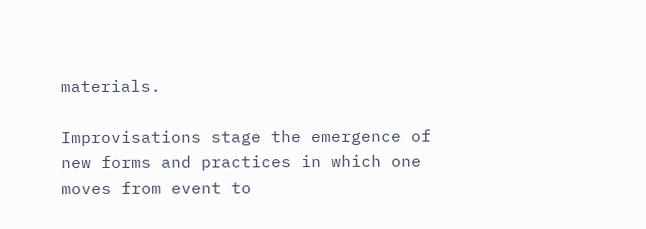materials.

Improvisations stage the emergence of new forms and practices in which one moves from event to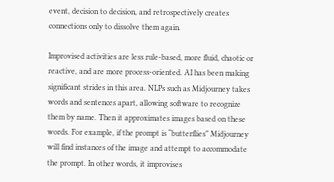event, decision to decision, and retrospectively creates connections only to dissolve them again.

Improvised activities are less rule-based, more fluid, chaotic or reactive, and are more process-oriented. AI has been making significant strides in this area. NLPs such as Midjourney takes words and sentences apart, allowing software to recognize them by name. Then it approximates images based on these words. For example, if the prompt is “butterflies” Midjourney will find instances of the image and attempt to accommodate the prompt. In other words, it improvises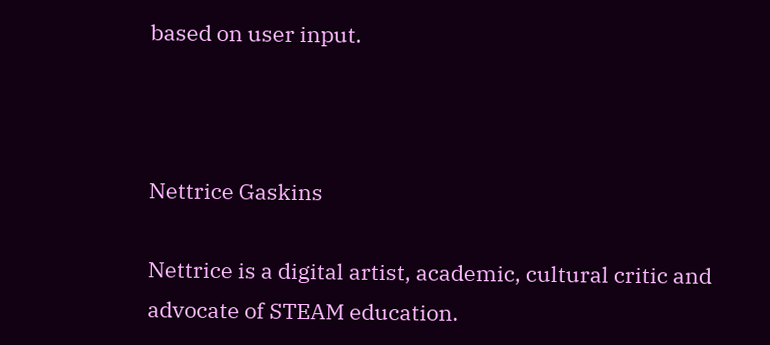based on user input.



Nettrice Gaskins

Nettrice is a digital artist, academic, cultural critic and advocate of STEAM education.